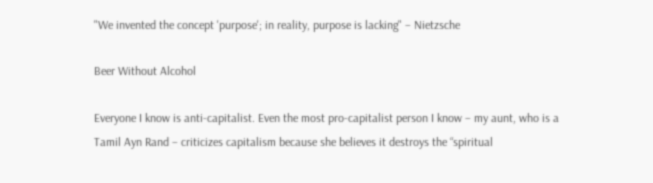"We invented the concept 'purpose'; in reality, purpose is lacking" – Nietzsche

Beer Without Alcohol

Everyone I know is anti-capitalist. Even the most pro-capitalist person I know – my aunt, who is a Tamil Ayn Rand – criticizes capitalism because she believes it destroys the “spiritual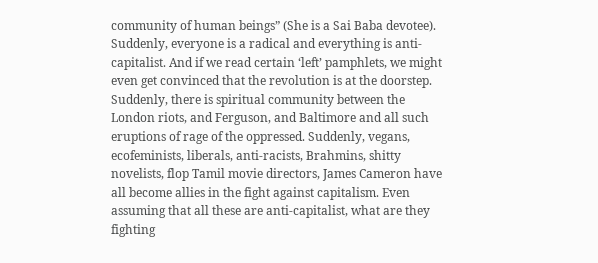community of human beings” (She is a Sai Baba devotee). Suddenly, everyone is a radical and everything is anti-capitalist. And if we read certain ‘left’ pamphlets, we might even get convinced that the revolution is at the doorstep. Suddenly, there is spiritual community between the London riots, and Ferguson, and Baltimore and all such eruptions of rage of the oppressed. Suddenly, vegans, ecofeminists, liberals, anti-racists, Brahmins, shitty novelists, flop Tamil movie directors, James Cameron have all become allies in the fight against capitalism. Even assuming that all these are anti-capitalist, what are they fighting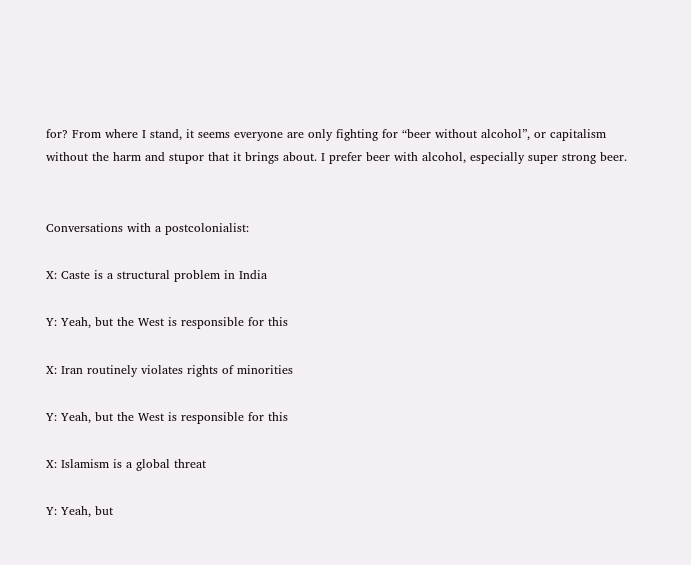for? From where I stand, it seems everyone are only fighting for “beer without alcohol”, or capitalism without the harm and stupor that it brings about. I prefer beer with alcohol, especially super strong beer.


Conversations with a postcolonialist:

X: Caste is a structural problem in India

Y: Yeah, but the West is responsible for this

X: Iran routinely violates rights of minorities

Y: Yeah, but the West is responsible for this

X: Islamism is a global threat

Y: Yeah, but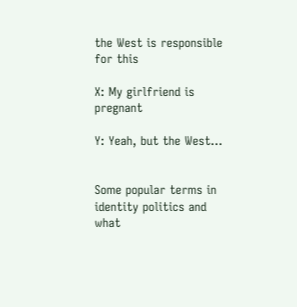the West is responsible for this

X: My girlfriend is pregnant

Y: Yeah, but the West…


Some popular terms in identity politics and what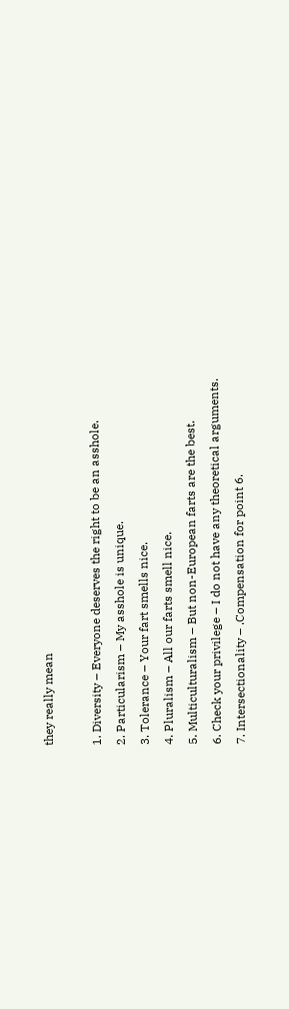they really mean

1. Diversity – Everyone deserves the right to be an asshole.
2. Particularism – My asshole is unique.
3. Tolerance – Your fart smells nice.
4. Pluralism – All our farts smell nice.
5. Multiculturalism – But non-European farts are the best.
6. Check your privilege – I do not have any theoretical arguments.
7. Intersectionality – .Compensation for point 6.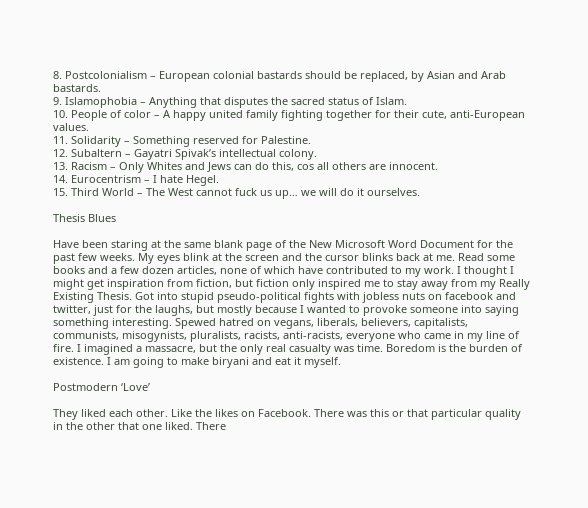8. Postcolonialism – European colonial bastards should be replaced, by Asian and Arab bastards.
9. Islamophobia – Anything that disputes the sacred status of Islam.
10. People of color – A happy united family fighting together for their cute, anti-European values.
11. Solidarity – Something reserved for Palestine.
12. Subaltern – Gayatri Spivak’s intellectual colony.
13. Racism – Only Whites and Jews can do this, cos all others are innocent.
14. Eurocentrism – I hate Hegel.
15. Third World – The West cannot fuck us up… we will do it ourselves.

Thesis Blues

Have been staring at the same blank page of the New Microsoft Word Document for the past few weeks. My eyes blink at the screen and the cursor blinks back at me. Read some books and a few dozen articles, none of which have contributed to my work. I thought I might get inspiration from fiction, but fiction only inspired me to stay away from my Really Existing Thesis. Got into stupid pseudo-political fights with jobless nuts on facebook and twitter, just for the laughs, but mostly because I wanted to provoke someone into saying something interesting. Spewed hatred on vegans, liberals, believers, capitalists, communists, misogynists, pluralists, racists, anti-racists, everyone who came in my line of fire. I imagined a massacre, but the only real casualty was time. Boredom is the burden of existence. I am going to make biryani and eat it myself.

Postmodern ‘Love’

They liked each other. Like the likes on Facebook. There was this or that particular quality in the other that one liked. There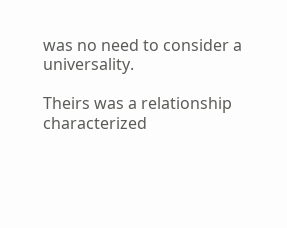was no need to consider a universality.

Theirs was a relationship characterized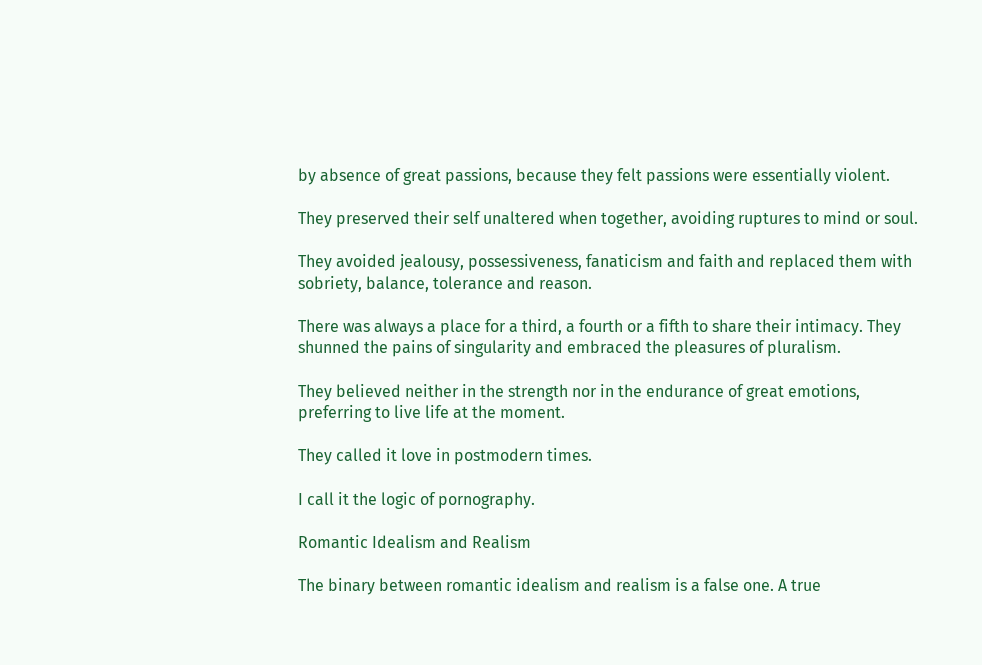by absence of great passions, because they felt passions were essentially violent.

They preserved their self unaltered when together, avoiding ruptures to mind or soul.

They avoided jealousy, possessiveness, fanaticism and faith and replaced them with sobriety, balance, tolerance and reason.

There was always a place for a third, a fourth or a fifth to share their intimacy. They shunned the pains of singularity and embraced the pleasures of pluralism.

They believed neither in the strength nor in the endurance of great emotions, preferring to live life at the moment.

They called it love in postmodern times.

I call it the logic of pornography.

Romantic Idealism and Realism

The binary between romantic idealism and realism is a false one. A true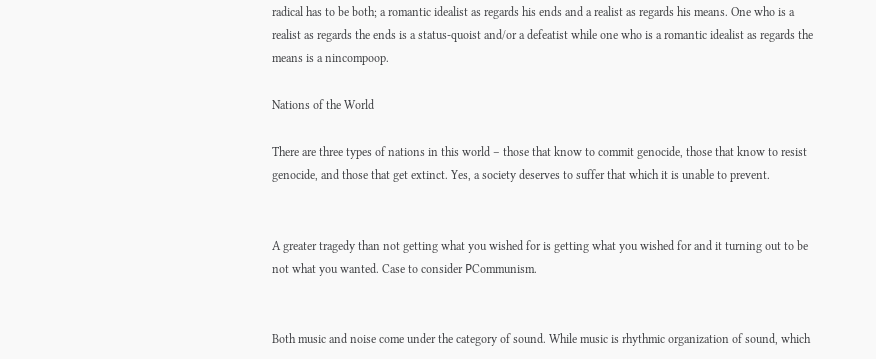radical has to be both; a romantic idealist as regards his ends and a realist as regards his means. One who is a realist as regards the ends is a status-quoist and/or a defeatist while one who is a romantic idealist as regards the means is a nincompoop.

Nations of the World

There are three types of nations in this world – those that know to commit genocide, those that know to resist genocide, and those that get extinct. Yes, a society deserves to suffer that which it is unable to prevent.


A greater tragedy than not getting what you wished for is getting what you wished for and it turning out to be not what you wanted. Case to consider РCommunism.


Both music and noise come under the category of sound. While music is rhythmic organization of sound, which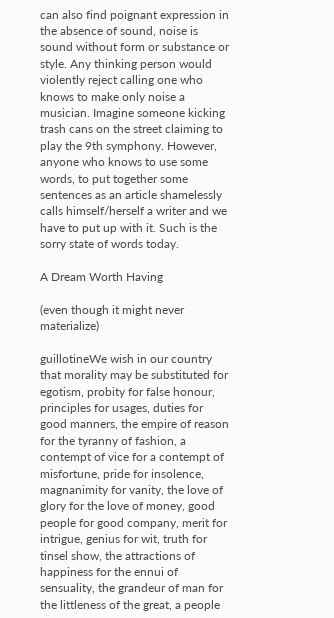can also find poignant expression in the absence of sound, noise is sound without form or substance or style. Any thinking person would violently reject calling one who knows to make only noise a musician. Imagine someone kicking trash cans on the street claiming to play the 9th symphony. However, anyone who knows to use some words, to put together some sentences as an article shamelessly calls himself/herself a writer and we have to put up with it. Such is the sorry state of words today.

A Dream Worth Having

(even though it might never materialize)

guillotineWe wish in our country that morality may be substituted for egotism, probity for false honour, principles for usages, duties for good manners, the empire of reason for the tyranny of fashion, a contempt of vice for a contempt of misfortune, pride for insolence, magnanimity for vanity, the love of glory for the love of money, good people for good company, merit for intrigue, genius for wit, truth for tinsel show, the attractions of happiness for the ennui of sensuality, the grandeur of man for the littleness of the great, a people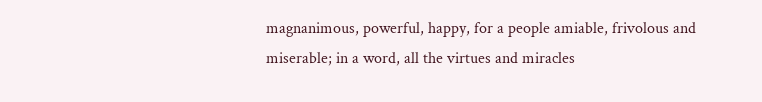magnanimous, powerful, happy, for a people amiable, frivolous and miserable; in a word, all the virtues and miracles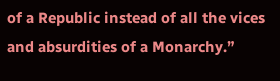of a Republic instead of all the vices and absurdities of a Monarchy.”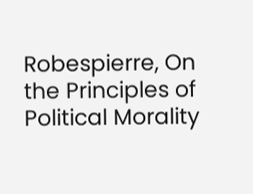Robespierre, On the Principles of Political Morality